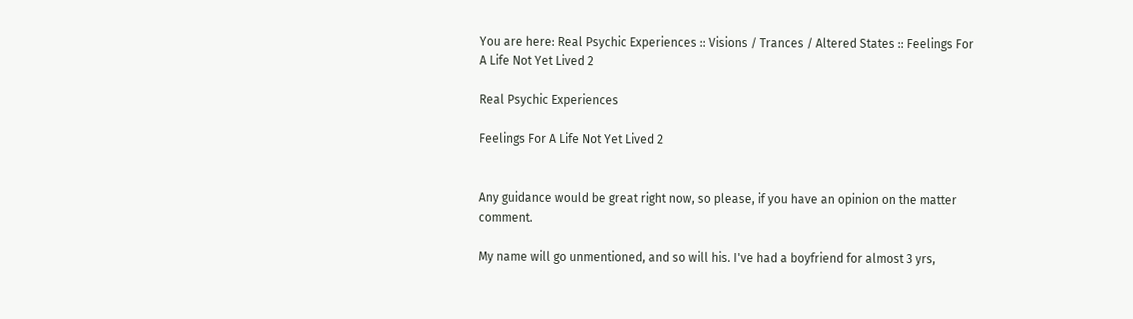You are here: Real Psychic Experiences :: Visions / Trances / Altered States :: Feelings For A Life Not Yet Lived 2

Real Psychic Experiences

Feelings For A Life Not Yet Lived 2


Any guidance would be great right now, so please, if you have an opinion on the matter comment.

My name will go unmentioned, and so will his. I've had a boyfriend for almost 3 yrs,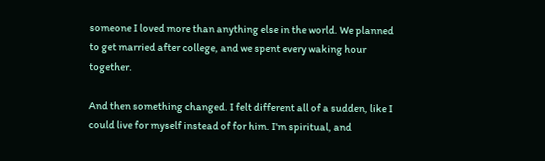someone I loved more than anything else in the world. We planned to get married after college, and we spent every waking hour together.

And then something changed. I felt different all of a sudden, like I could live for myself instead of for him. I'm spiritual, and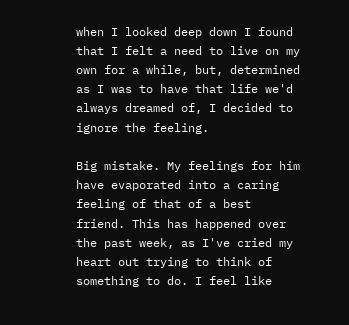when I looked deep down I found that I felt a need to live on my own for a while, but, determined as I was to have that life we'd always dreamed of, I decided to ignore the feeling.

Big mistake. My feelings for him have evaporated into a caring feeling of that of a best friend. This has happened over the past week, as I've cried my heart out trying to think of something to do. I feel like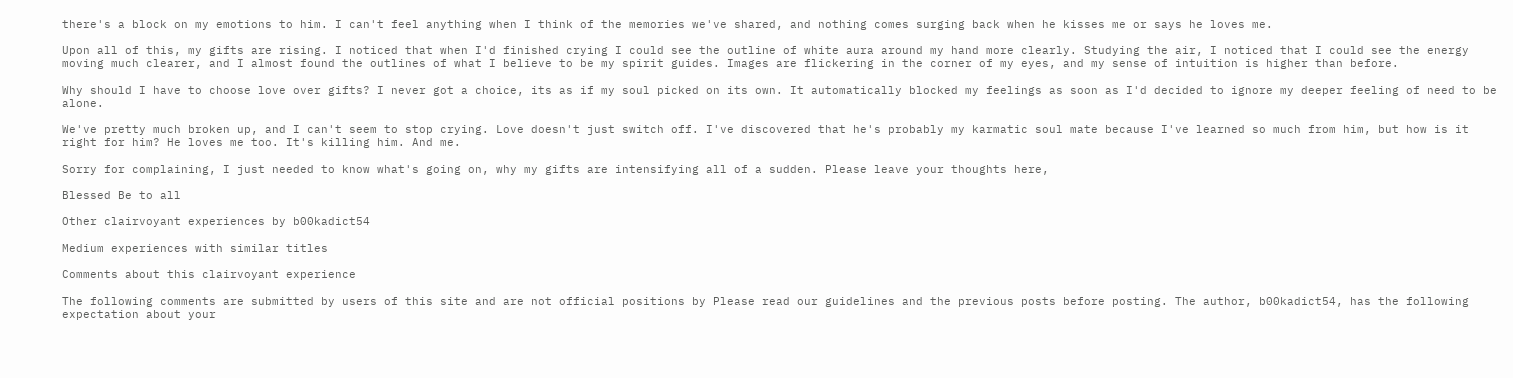there's a block on my emotions to him. I can't feel anything when I think of the memories we've shared, and nothing comes surging back when he kisses me or says he loves me.

Upon all of this, my gifts are rising. I noticed that when I'd finished crying I could see the outline of white aura around my hand more clearly. Studying the air, I noticed that I could see the energy moving much clearer, and I almost found the outlines of what I believe to be my spirit guides. Images are flickering in the corner of my eyes, and my sense of intuition is higher than before.

Why should I have to choose love over gifts? I never got a choice, its as if my soul picked on its own. It automatically blocked my feelings as soon as I'd decided to ignore my deeper feeling of need to be alone.

We've pretty much broken up, and I can't seem to stop crying. Love doesn't just switch off. I've discovered that he's probably my karmatic soul mate because I've learned so much from him, but how is it right for him? He loves me too. It's killing him. And me.

Sorry for complaining, I just needed to know what's going on, why my gifts are intensifying all of a sudden. Please leave your thoughts here,

Blessed Be to all

Other clairvoyant experiences by b00kadict54

Medium experiences with similar titles

Comments about this clairvoyant experience

The following comments are submitted by users of this site and are not official positions by Please read our guidelines and the previous posts before posting. The author, b00kadict54, has the following expectation about your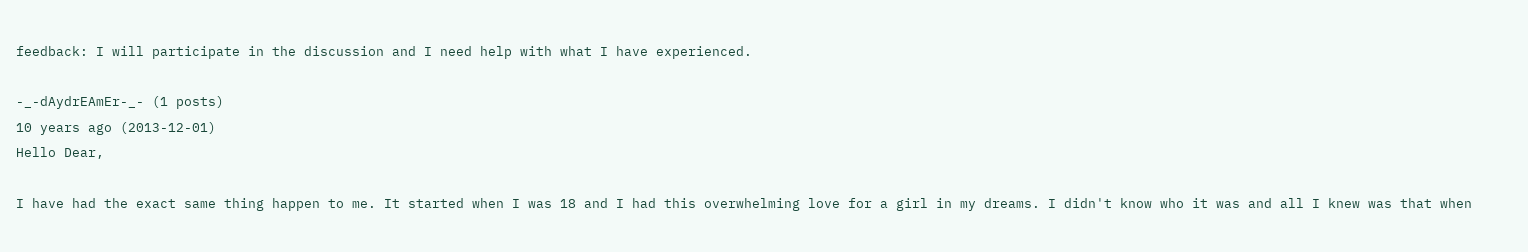feedback: I will participate in the discussion and I need help with what I have experienced.

-_-dAydrEAmEr-_- (1 posts)
10 years ago (2013-12-01)
Hello Dear,

I have had the exact same thing happen to me. It started when I was 18 and I had this overwhelming love for a girl in my dreams. I didn't know who it was and all I knew was that when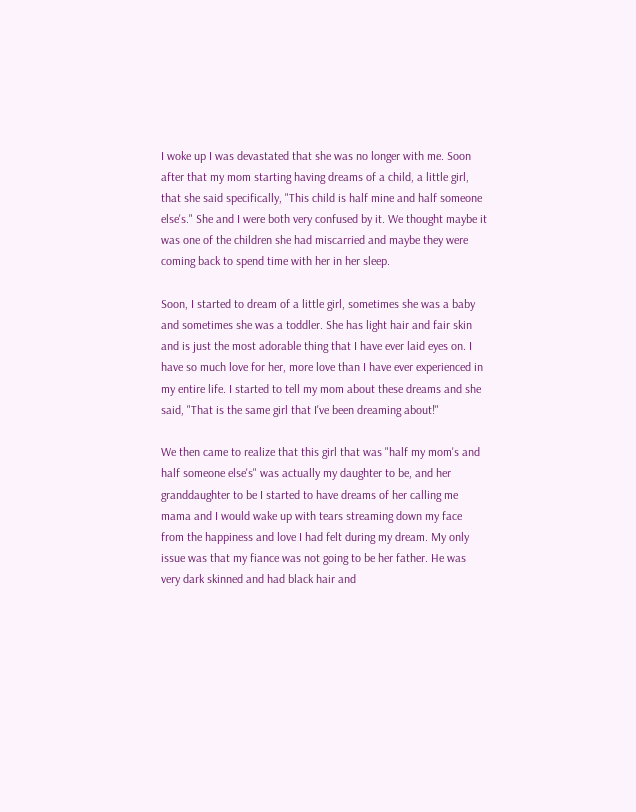I woke up I was devastated that she was no longer with me. Soon after that my mom starting having dreams of a child, a little girl, that she said specifically, "This child is half mine and half someone else's." She and I were both very confused by it. We thought maybe it was one of the children she had miscarried and maybe they were coming back to spend time with her in her sleep.

Soon, I started to dream of a little girl, sometimes she was a baby and sometimes she was a toddler. She has light hair and fair skin and is just the most adorable thing that I have ever laid eyes on. I have so much love for her, more love than I have ever experienced in my entire life. I started to tell my mom about these dreams and she said, "That is the same girl that I've been dreaming about!"

We then came to realize that this girl that was "half my mom's and half someone else's" was actually my daughter to be, and her granddaughter to be I started to have dreams of her calling me mama and I would wake up with tears streaming down my face from the happiness and love I had felt during my dream. My only issue was that my fiance was not going to be her father. He was very dark skinned and had black hair and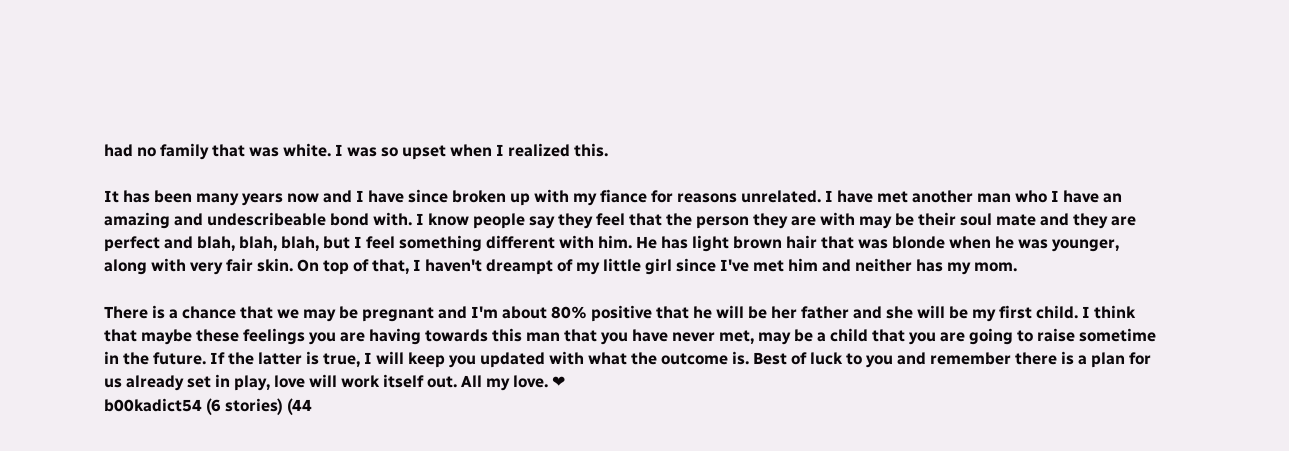had no family that was white. I was so upset when I realized this.

It has been many years now and I have since broken up with my fiance for reasons unrelated. I have met another man who I have an amazing and undescribeable bond with. I know people say they feel that the person they are with may be their soul mate and they are perfect and blah, blah, blah, but I feel something different with him. He has light brown hair that was blonde when he was younger, along with very fair skin. On top of that, I haven't dreampt of my little girl since I've met him and neither has my mom.

There is a chance that we may be pregnant and I'm about 80% positive that he will be her father and she will be my first child. I think that maybe these feelings you are having towards this man that you have never met, may be a child that you are going to raise sometime in the future. If the latter is true, I will keep you updated with what the outcome is. Best of luck to you and remember there is a plan for us already set in play, love will work itself out. All my love. ❤
b00kadict54 (6 stories) (44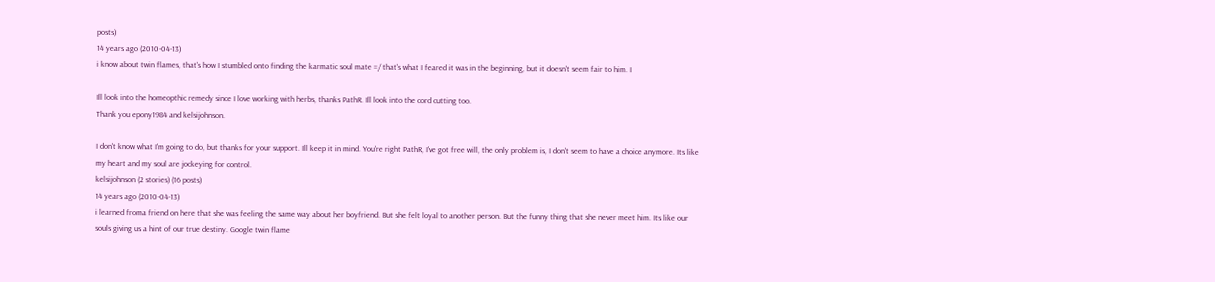posts)
14 years ago (2010-04-13)
i know about twin flames, that's how I stumbled onto finding the karmatic soul mate =/ that's what I feared it was in the beginning, but it doesn't seem fair to him. I

Ill look into the homeopthic remedy since I love working with herbs, thanks PathR. Ill look into the cord cutting too.
Thank you epony1984 and kelsijohnson.

I don't know what I'm going to do, but thanks for your support. Ill keep it in mind. You're right PathR, I've got free will, the only problem is, I don't seem to have a choice anymore. Its like my heart and my soul are jockeying for control.
kelsijohnson (2 stories) (16 posts)
14 years ago (2010-04-13)
i learned froma friend on here that she was feeling the same way about her boyfriend. But she felt loyal to another person. But the funny thing that she never meet him. Its like our souls giving us a hint of our true destiny. Google twin flame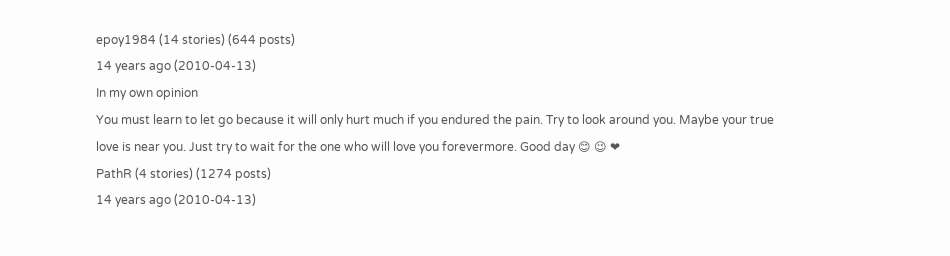epoy1984 (14 stories) (644 posts)
14 years ago (2010-04-13)
In my own opinion
You must learn to let go because it will only hurt much if you endured the pain. Try to look around you. Maybe your true love is near you. Just try to wait for the one who will love you forevermore. Good day 😊 😉 ❤
PathR (4 stories) (1274 posts)
14 years ago (2010-04-13)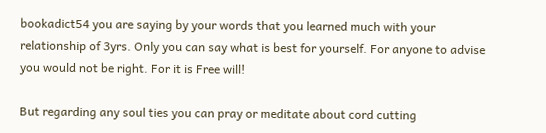bookadict54 you are saying by your words that you learned much with your relationship of 3yrs. Only you can say what is best for yourself. For anyone to advise you would not be right. For it is Free will!

But regarding any soul ties you can pray or meditate about cord cutting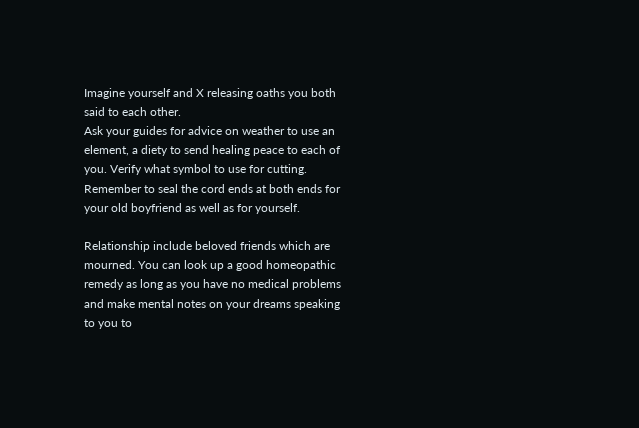Imagine yourself and X releasing oaths you both said to each other.
Ask your guides for advice on weather to use an element, a diety to send healing peace to each of you. Verify what symbol to use for cutting. Remember to seal the cord ends at both ends for your old boyfriend as well as for yourself.

Relationship include beloved friends which are mourned. You can look up a good homeopathic remedy as long as you have no medical problems and make mental notes on your dreams speaking to you to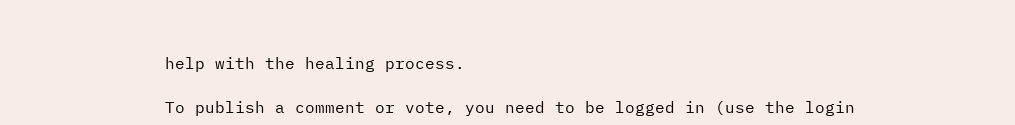help with the healing process.

To publish a comment or vote, you need to be logged in (use the login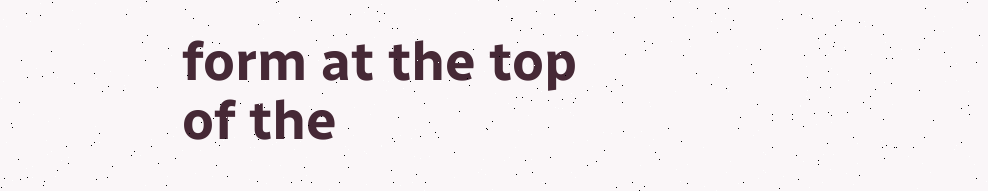form at the top of the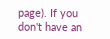page). If you don't have an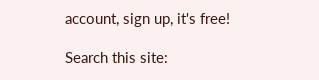account, sign up, it's free!

Search this site: